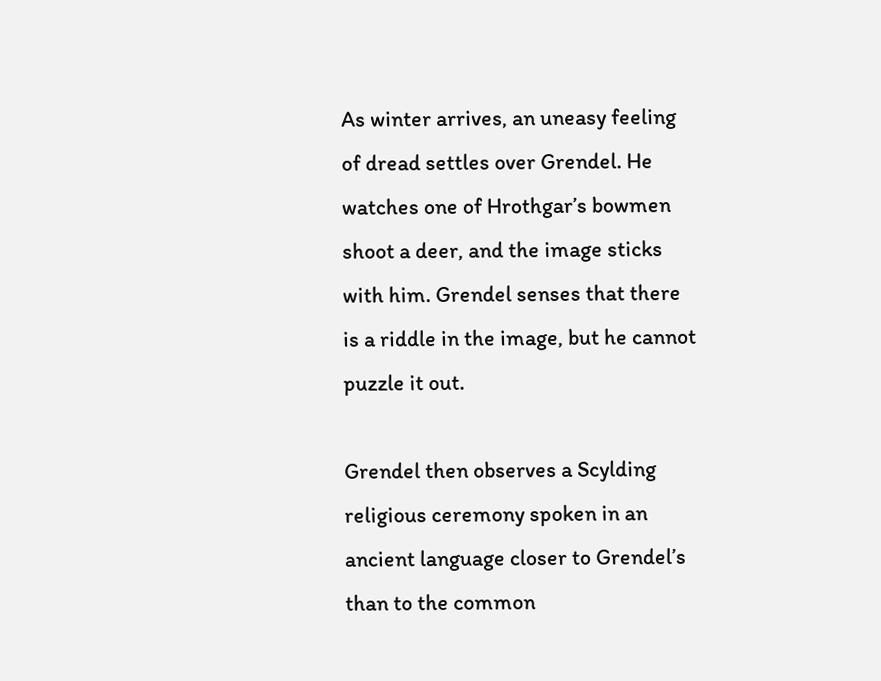As winter arrives, an uneasy feeling of dread settles over Grendel. He watches one of Hrothgar’s bowmen shoot a deer, and the image sticks with him. Grendel senses that there is a riddle in the image, but he cannot puzzle it out.

Grendel then observes a Scylding religious ceremony spoken in an ancient language closer to Grendel’s than to the common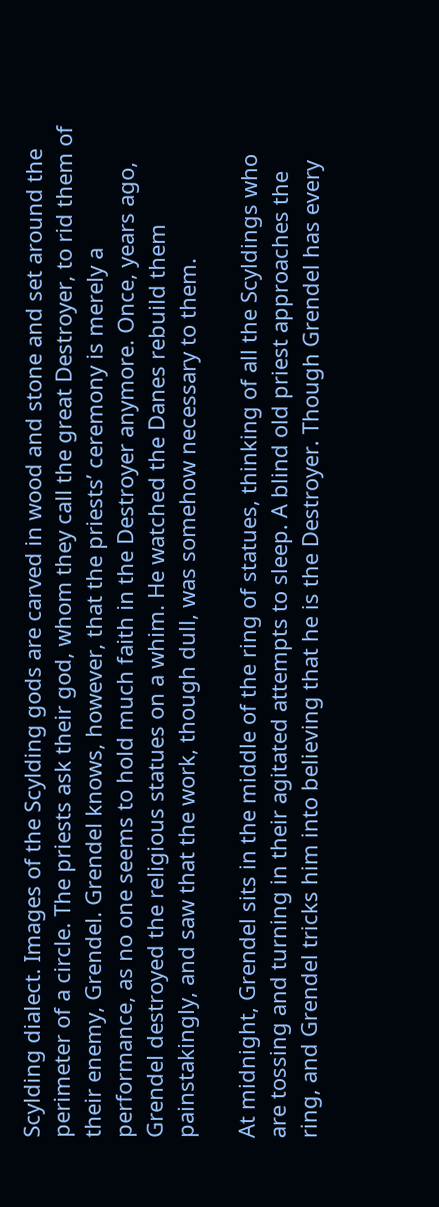Scylding dialect. Images of the Scylding gods are carved in wood and stone and set around the perimeter of a circle. The priests ask their god, whom they call the great Destroyer, to rid them of their enemy, Grendel. Grendel knows, however, that the priests’ ceremony is merely a performance, as no one seems to hold much faith in the Destroyer anymore. Once, years ago, Grendel destroyed the religious statues on a whim. He watched the Danes rebuild them painstakingly, and saw that the work, though dull, was somehow necessary to them.

At midnight, Grendel sits in the middle of the ring of statues, thinking of all the Scyldings who are tossing and turning in their agitated attempts to sleep. A blind old priest approaches the ring, and Grendel tricks him into believing that he is the Destroyer. Though Grendel has every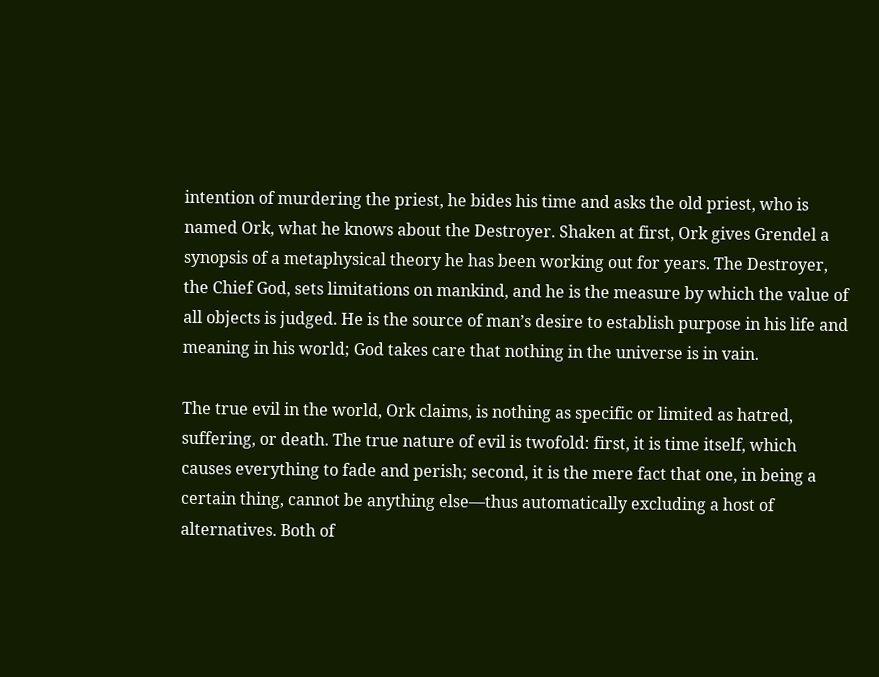intention of murdering the priest, he bides his time and asks the old priest, who is named Ork, what he knows about the Destroyer. Shaken at first, Ork gives Grendel a synopsis of a metaphysical theory he has been working out for years. The Destroyer, the Chief God, sets limitations on mankind, and he is the measure by which the value of all objects is judged. He is the source of man’s desire to establish purpose in his life and meaning in his world; God takes care that nothing in the universe is in vain.

The true evil in the world, Ork claims, is nothing as specific or limited as hatred, suffering, or death. The true nature of evil is twofold: first, it is time itself, which causes everything to fade and perish; second, it is the mere fact that one, in being a certain thing, cannot be anything else—thus automatically excluding a host of alternatives. Both of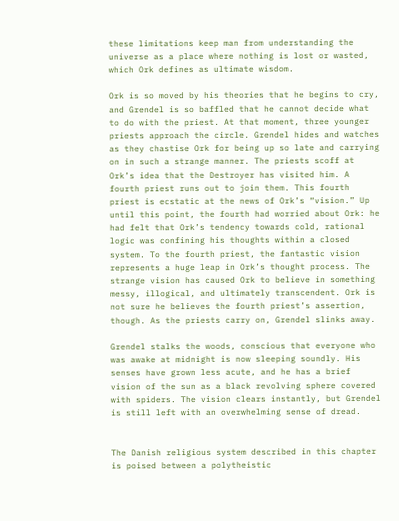these limitations keep man from understanding the universe as a place where nothing is lost or wasted, which Ork defines as ultimate wisdom.

Ork is so moved by his theories that he begins to cry, and Grendel is so baffled that he cannot decide what to do with the priest. At that moment, three younger priests approach the circle. Grendel hides and watches as they chastise Ork for being up so late and carrying on in such a strange manner. The priests scoff at Ork’s idea that the Destroyer has visited him. A fourth priest runs out to join them. This fourth priest is ecstatic at the news of Ork’s “vision.” Up until this point, the fourth had worried about Ork: he had felt that Ork’s tendency towards cold, rational logic was confining his thoughts within a closed system. To the fourth priest, the fantastic vision represents a huge leap in Ork’s thought process. The strange vision has caused Ork to believe in something messy, illogical, and ultimately transcendent. Ork is not sure he believes the fourth priest’s assertion, though. As the priests carry on, Grendel slinks away.

Grendel stalks the woods, conscious that everyone who was awake at midnight is now sleeping soundly. His senses have grown less acute, and he has a brief vision of the sun as a black revolving sphere covered with spiders. The vision clears instantly, but Grendel is still left with an overwhelming sense of dread.


The Danish religious system described in this chapter is poised between a polytheistic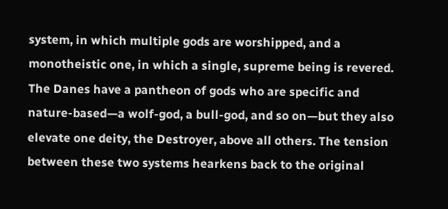system, in which multiple gods are worshipped, and a monotheistic one, in which a single, supreme being is revered. The Danes have a pantheon of gods who are specific and nature-based—a wolf-god, a bull-god, and so on—but they also elevate one deity, the Destroyer, above all others. The tension between these two systems hearkens back to the original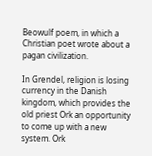Beowulf poem, in which a Christian poet wrote about a pagan civilization.

In Grendel, religion is losing currency in the Danish kingdom, which provides the old priest Ork an opportunity to come up with a new system. Ork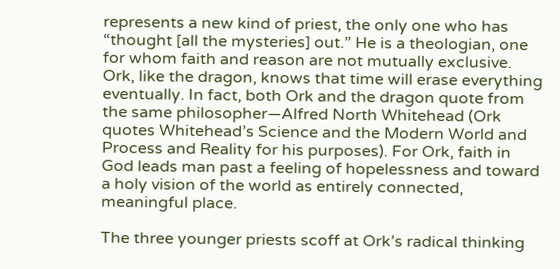represents a new kind of priest, the only one who has “thought [all the mysteries] out.” He is a theologian, one for whom faith and reason are not mutually exclusive. Ork, like the dragon, knows that time will erase everything eventually. In fact, both Ork and the dragon quote from the same philosopher—Alfred North Whitehead (Ork quotes Whitehead’s Science and the Modern World and Process and Reality for his purposes). For Ork, faith in God leads man past a feeling of hopelessness and toward a holy vision of the world as entirely connected, meaningful place.

The three younger priests scoff at Ork’s radical thinking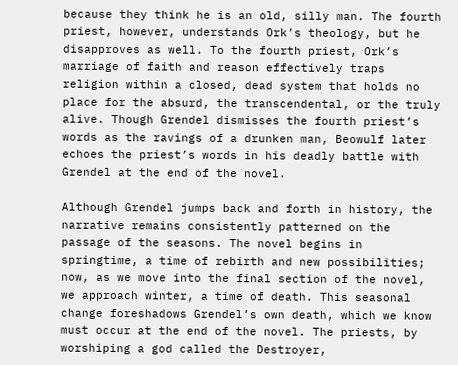because they think he is an old, silly man. The fourth priest, however, understands Ork’s theology, but he disapproves as well. To the fourth priest, Ork’s marriage of faith and reason effectively traps religion within a closed, dead system that holds no place for the absurd, the transcendental, or the truly alive. Though Grendel dismisses the fourth priest’s words as the ravings of a drunken man, Beowulf later echoes the priest’s words in his deadly battle with Grendel at the end of the novel.

Although Grendel jumps back and forth in history, the narrative remains consistently patterned on the passage of the seasons. The novel begins in springtime, a time of rebirth and new possibilities; now, as we move into the final section of the novel, we approach winter, a time of death. This seasonal change foreshadows Grendel’s own death, which we know must occur at the end of the novel. The priests, by worshiping a god called the Destroyer,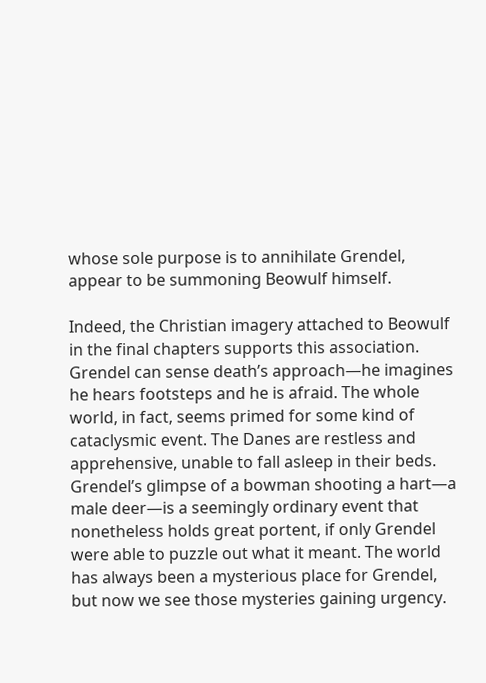whose sole purpose is to annihilate Grendel, appear to be summoning Beowulf himself.

Indeed, the Christian imagery attached to Beowulf in the final chapters supports this association. Grendel can sense death’s approach—he imagines he hears footsteps and he is afraid. The whole world, in fact, seems primed for some kind of cataclysmic event. The Danes are restless and apprehensive, unable to fall asleep in their beds. Grendel’s glimpse of a bowman shooting a hart—a male deer—is a seemingly ordinary event that nonetheless holds great portent, if only Grendel were able to puzzle out what it meant. The world has always been a mysterious place for Grendel, but now we see those mysteries gaining urgency.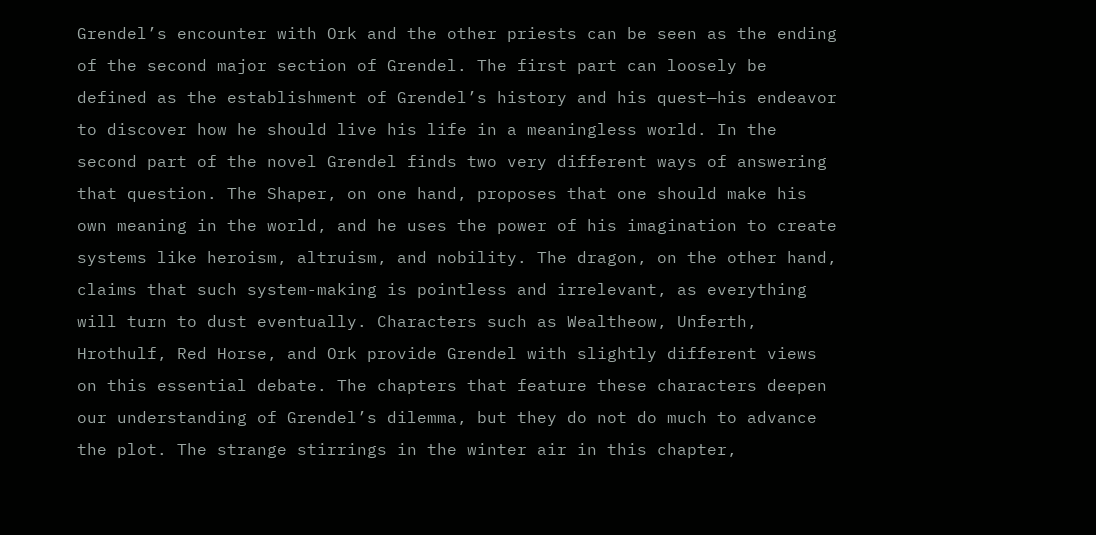Grendel’s encounter with Ork and the other priests can be seen as the ending of the second major section of Grendel. The first part can loosely be defined as the establishment of Grendel’s history and his quest—his endeavor to discover how he should live his life in a meaningless world. In the second part of the novel Grendel finds two very different ways of answering that question. The Shaper, on one hand, proposes that one should make his own meaning in the world, and he uses the power of his imagination to create systems like heroism, altruism, and nobility. The dragon, on the other hand, claims that such system-making is pointless and irrelevant, as everything will turn to dust eventually. Characters such as Wealtheow, Unferth, Hrothulf, Red Horse, and Ork provide Grendel with slightly different views on this essential debate. The chapters that feature these characters deepen our understanding of Grendel’s dilemma, but they do not do much to advance the plot. The strange stirrings in the winter air in this chapter,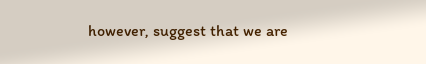however, suggest that we are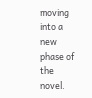moving into a new phase of the novel.